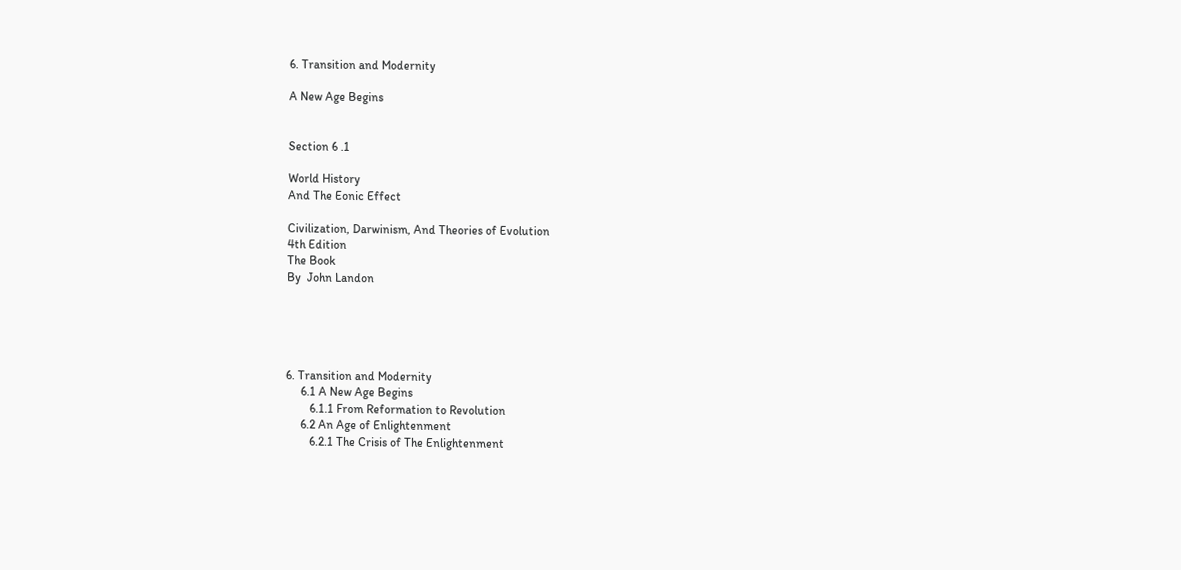6. Transition and Modernity

A New Age Begins


Section 6 .1

World History
And The Eonic Effect

Civilization, Darwinism, And Theories of Evolution
4th Edition
The Book
By  John Landon





6. Transition and Modernity
     6.1 A New Age Begins
        6.1.1 From Reformation to Revolution
     6.2 An Age of Enlightenment
        6.2.1 The Crisis of The Enlightenment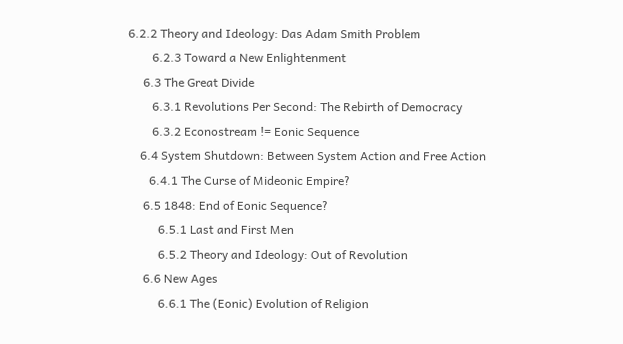6.2.2 Theory and Ideology: Das Adam Smith Problem
        6.2.3 Toward a New Enlightenment
     6.3 The Great Divide
        6.3.1 Revolutions Per Second: The Rebirth of Democracy
        6.3.2 Econostream != Eonic Sequence
    6.4 System Shutdown: Between System Action and Free Action
       6.4.1 The Curse of Mideonic Empire?
     6.5 1848: End of Eonic Sequence?
          6.5.1 Last and First Men
          6.5.2 Theory and Ideology: Out of Revolution
     6.6 New Ages
          6.6.1 The (Eonic) Evolution of Religion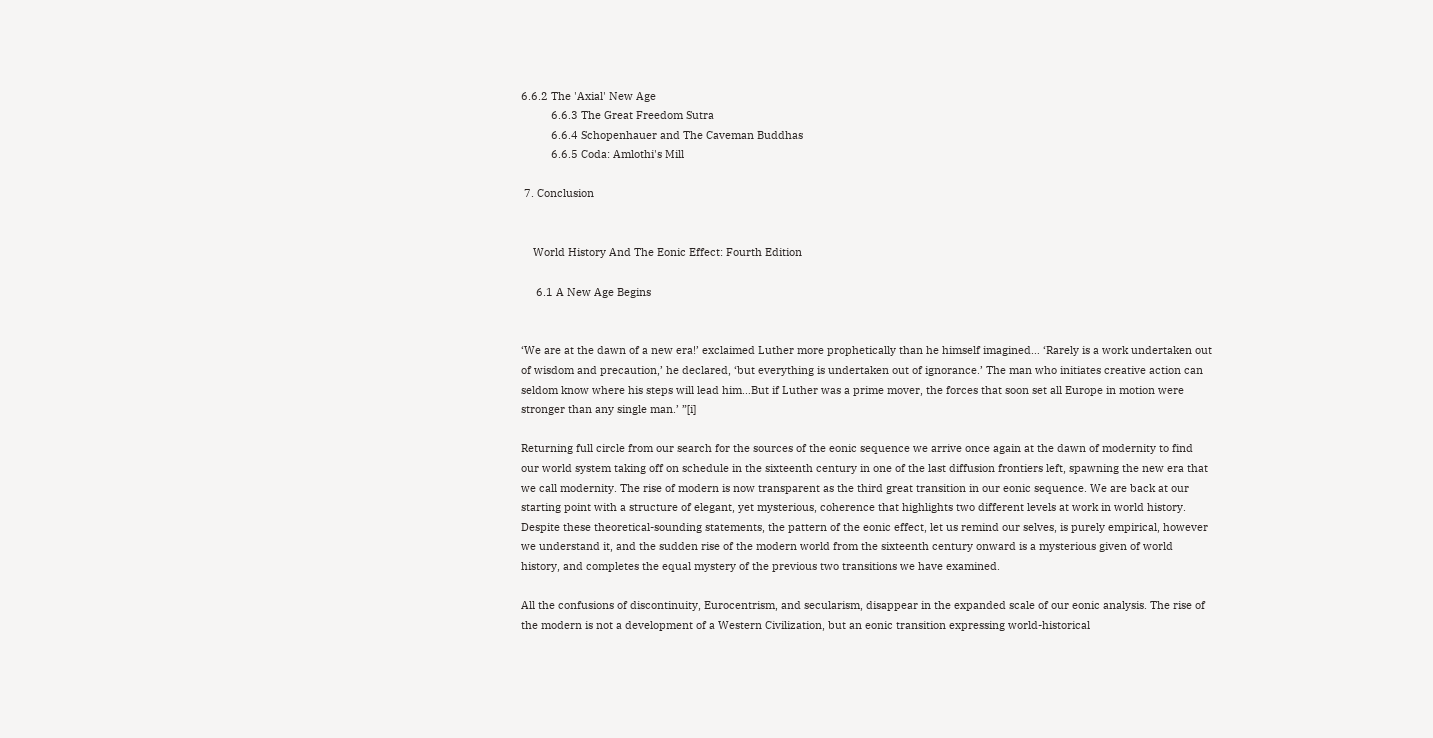6.6.2 The 'Axial' New Age
          6.6.3 The Great Freedom Sutra
          6.6.4 Schopenhauer and The Caveman Buddhas
          6.6.5 Coda: Amlothi's Mill

 7. Conclusion


    World History And The Eonic Effect: Fourth Edition

     6.1 A New Age Begins


‘We are at the dawn of a new era!’ exclaimed Luther more prophetically than he himself imagined… ‘Rarely is a work undertaken out of wisdom and precaution,’ he declared, ‘but everything is undertaken out of ignorance.’ The man who initiates creative action can seldom know where his steps will lead him…But if Luther was a prime mover, the forces that soon set all Europe in motion were stronger than any single man.’ ”[i]

Returning full circle from our search for the sources of the eonic sequence we arrive once again at the dawn of modernity to find our world system taking off on schedule in the sixteenth century in one of the last diffusion frontiers left, spawning the new era that we call modernity. The rise of modern is now transparent as the third great transition in our eonic sequence. We are back at our starting point with a structure of elegant, yet mysterious, coherence that highlights two different levels at work in world history. Despite these theoretical-sounding statements, the pattern of the eonic effect, let us remind our selves, is purely empirical, however we understand it, and the sudden rise of the modern world from the sixteenth century onward is a mysterious given of world history, and completes the equal mystery of the previous two transitions we have examined.

All the confusions of discontinuity, Eurocentrism, and secularism, disappear in the expanded scale of our eonic analysis. The rise of the modern is not a development of a Western Civilization, but an eonic transition expressing world-historical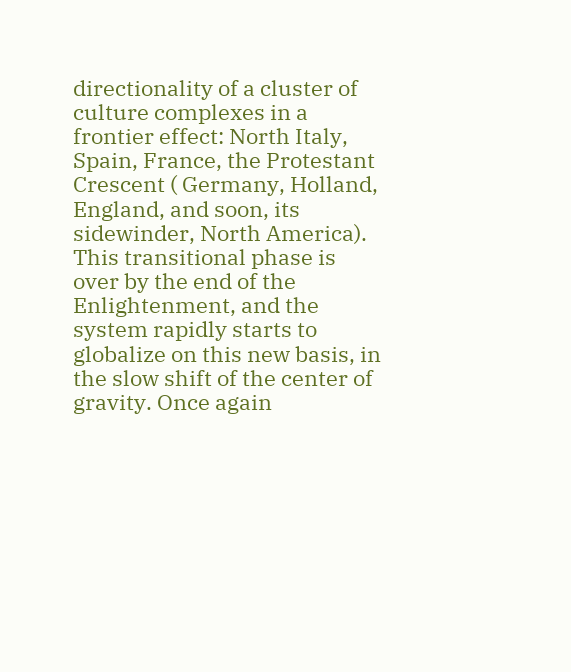directionality of a cluster of culture complexes in a frontier effect: North Italy, Spain, France, the Protestant Crescent ( Germany, Holland, England, and soon, its sidewinder, North America). This transitional phase is over by the end of the Enlightenment, and the system rapidly starts to globalize on this new basis, in the slow shift of the center of gravity. Once again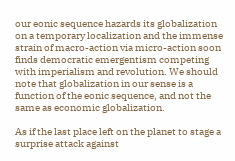our eonic sequence hazards its globalization  on a temporary localization and the immense strain of macro-action via micro-action soon finds democratic emergentism competing with imperialism and revolution. We should note that globalization in our sense is a function of the eonic sequence, and not the same as economic globalization.

As if the last place left on the planet to stage a surprise attack against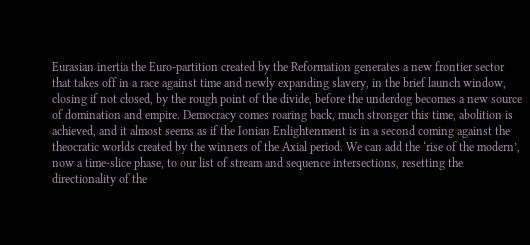Eurasian inertia the Euro-partition created by the Reformation generates a new frontier sector that takes off in a race against time and newly expanding slavery, in the brief launch window, closing if not closed, by the rough point of the divide, before the underdog becomes a new source of domination and empire. Democracy comes roaring back, much stronger this time, abolition is achieved, and it almost seems as if the Ionian Enlightenment is in a second coming against the theocratic worlds created by the winners of the Axial period. We can add the ‘rise of the modern’, now a time-slice phase, to our list of stream and sequence intersections, resetting the directionality of the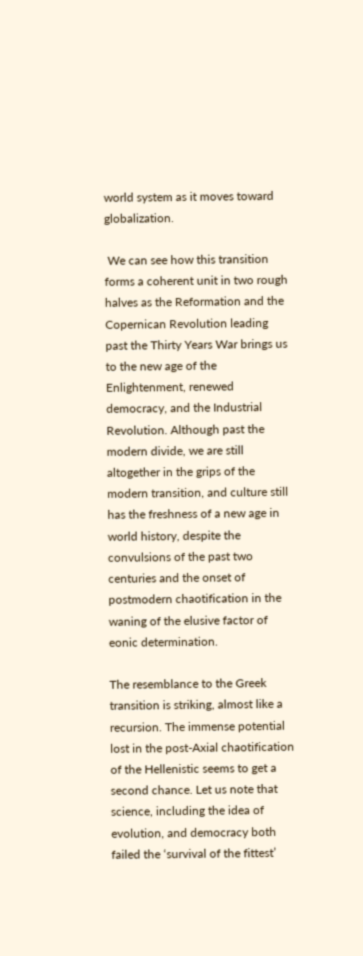world system as it moves toward globalization.

 We can see how this transition forms a coherent unit in two rough halves as the Reformation and the Copernican Revolution leading past the Thirty Years War brings us to the new age of the Enlightenment, renewed democracy, and the Industrial Revolution. Although past the modern divide, we are still altogether in the grips of the modern transition, and culture still has the freshness of a new age in world history, despite the convulsions of the past two centuries and the onset of postmodern chaotification in the waning of the elusive factor of eonic determination.

The resemblance to the Greek transition is striking, almost like a recursion. The immense potential lost in the post-Axial chaotification of the Hellenistic seems to get a second chance. Let us note that science, including the idea of evolution, and democracy both failed the ‘survival of the fittest’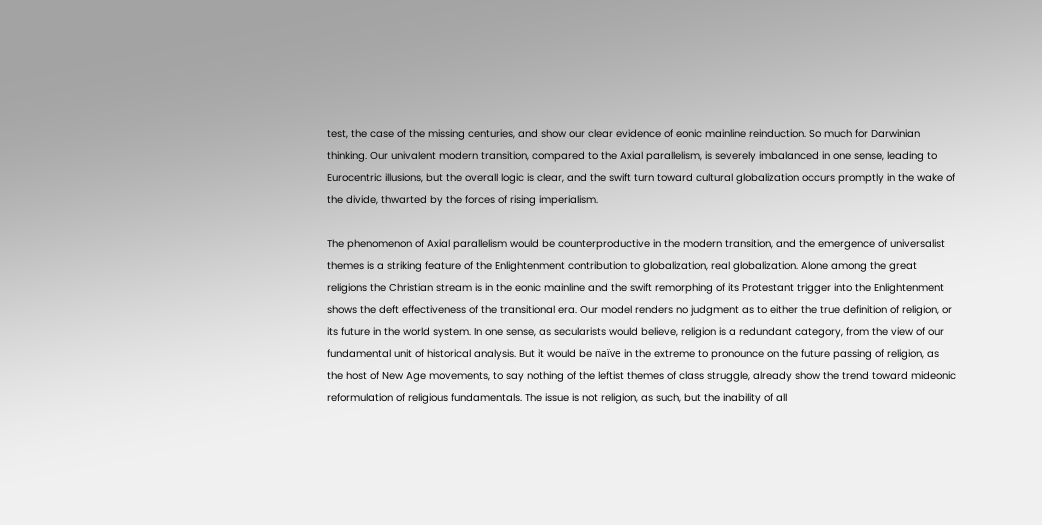test, the case of the missing centuries, and show our clear evidence of eonic mainline reinduction. So much for Darwinian thinking. Our univalent modern transition, compared to the Axial parallelism, is severely imbalanced in one sense, leading to Eurocentric illusions, but the overall logic is clear, and the swift turn toward cultural globalization occurs promptly in the wake of the divide, thwarted by the forces of rising imperialism.

The phenomenon of Axial parallelism would be counterproductive in the modern transition, and the emergence of universalist themes is a striking feature of the Enlightenment contribution to globalization, real globalization. Alone among the great religions the Christian stream is in the eonic mainline and the swift remorphing of its Protestant trigger into the Enlightenment shows the deft effectiveness of the transitional era. Our model renders no judgment as to either the true definition of religion, or its future in the world system. In one sense, as secularists would believe, religion is a redundant category, from the view of our fundamental unit of historical analysis. But it would be naïve in the extreme to pronounce on the future passing of religion, as the host of New Age movements, to say nothing of the leftist themes of class struggle, already show the trend toward mideonic reformulation of religious fundamentals. The issue is not religion, as such, but the inability of all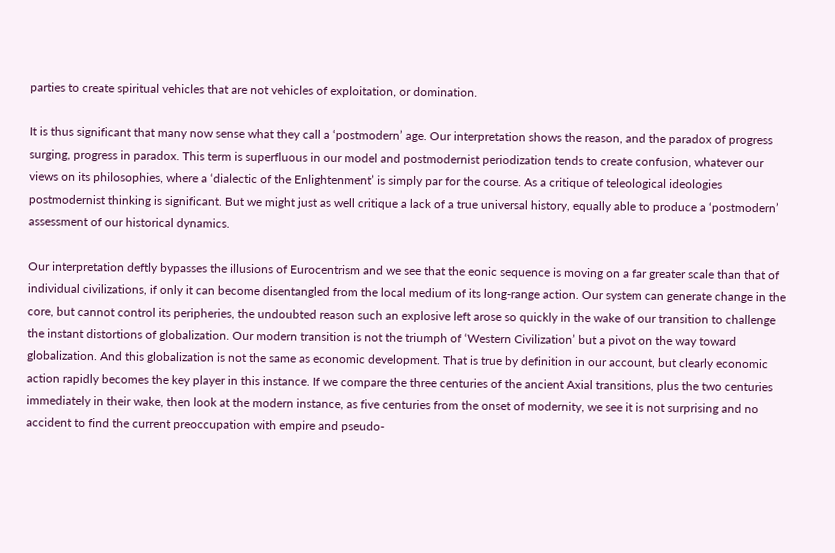parties to create spiritual vehicles that are not vehicles of exploitation, or domination.

It is thus significant that many now sense what they call a ‘postmodern’ age. Our interpretation shows the reason, and the paradox of progress surging, progress in paradox. This term is superfluous in our model and postmodernist periodization tends to create confusion, whatever our views on its philosophies, where a ‘dialectic of the Enlightenment’ is simply par for the course. As a critique of teleological ideologies postmodernist thinking is significant. But we might just as well critique a lack of a true universal history, equally able to produce a ‘postmodern’ assessment of our historical dynamics.

Our interpretation deftly bypasses the illusions of Eurocentrism and we see that the eonic sequence is moving on a far greater scale than that of individual civilizations, if only it can become disentangled from the local medium of its long-range action. Our system can generate change in the core, but cannot control its peripheries, the undoubted reason such an explosive left arose so quickly in the wake of our transition to challenge the instant distortions of globalization. Our modern transition is not the triumph of ‘Western Civilization’ but a pivot on the way toward globalization. And this globalization is not the same as economic development. That is true by definition in our account, but clearly economic action rapidly becomes the key player in this instance. If we compare the three centuries of the ancient Axial transitions, plus the two centuries immediately in their wake, then look at the modern instance, as five centuries from the onset of modernity, we see it is not surprising and no accident to find the current preoccupation with empire and pseudo-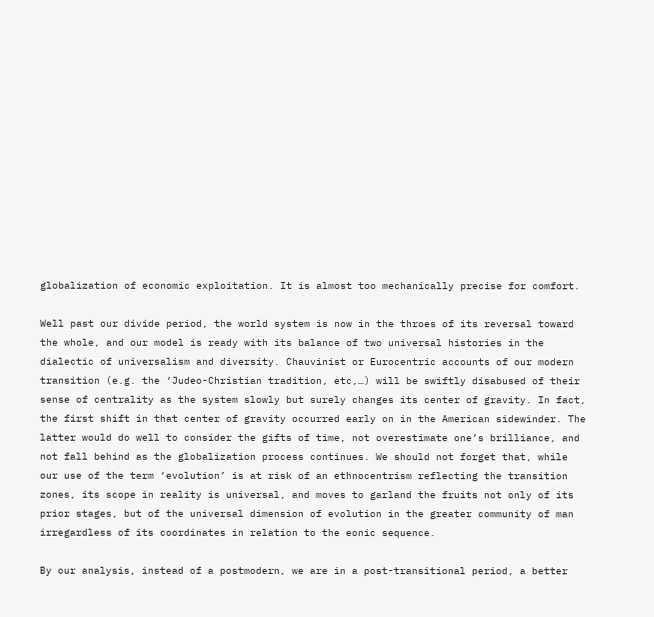globalization of economic exploitation. It is almost too mechanically precise for comfort.

Well past our divide period, the world system is now in the throes of its reversal toward the whole, and our model is ready with its balance of two universal histories in the dialectic of universalism and diversity. Chauvinist or Eurocentric accounts of our modern transition (e.g. the ‘Judeo-Christian tradition, etc,…) will be swiftly disabused of their sense of centrality as the system slowly but surely changes its center of gravity. In fact, the first shift in that center of gravity occurred early on in the American sidewinder. The latter would do well to consider the gifts of time, not overestimate one’s brilliance, and not fall behind as the globalization process continues. We should not forget that, while our use of the term ‘evolution’ is at risk of an ethnocentrism reflecting the transition zones, its scope in reality is universal, and moves to garland the fruits not only of its prior stages, but of the universal dimension of evolution in the greater community of man irregardless of its coordinates in relation to the eonic sequence.

By our analysis, instead of a postmodern, we are in a post-transitional period, a better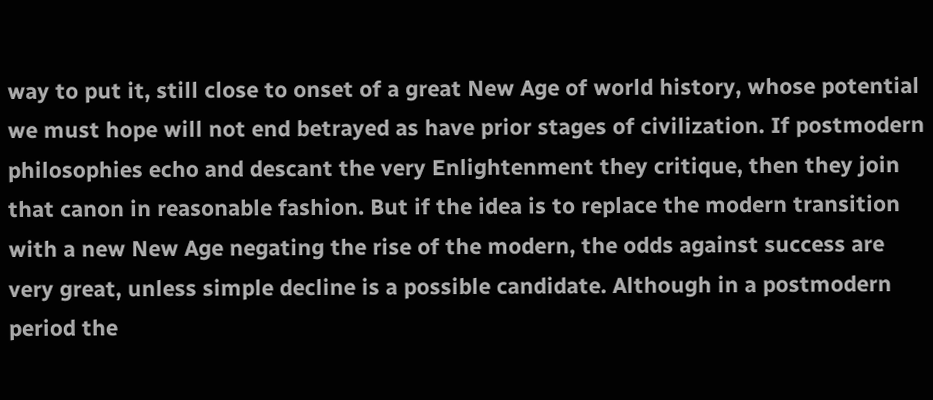way to put it, still close to onset of a great New Age of world history, whose potential we must hope will not end betrayed as have prior stages of civilization. If postmodern philosophies echo and descant the very Enlightenment they critique, then they join that canon in reasonable fashion. But if the idea is to replace the modern transition with a new New Age negating the rise of the modern, the odds against success are very great, unless simple decline is a possible candidate. Although in a postmodern period the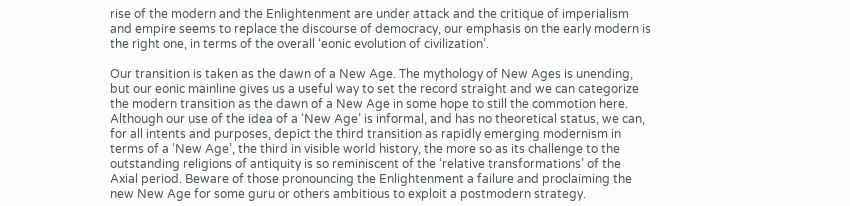rise of the modern and the Enlightenment are under attack and the critique of imperialism and empire seems to replace the discourse of democracy, our emphasis on the early modern is the right one, in terms of the overall ‘eonic evolution of civilization’.

Our transition is taken as the dawn of a New Age. The mythology of New Ages is unending, but our eonic mainline gives us a useful way to set the record straight and we can categorize the modern transition as the dawn of a New Age in some hope to still the commotion here. Although our use of the idea of a ‘New Age’ is informal, and has no theoretical status, we can, for all intents and purposes, depict the third transition as rapidly emerging modernism in terms of a ‘New Age’, the third in visible world history, the more so as its challenge to the outstanding religions of antiquity is so reminiscent of the ‘relative transformations’ of the Axial period. Beware of those pronouncing the Enlightenment a failure and proclaiming the new New Age for some guru or others ambitious to exploit a postmodern strategy.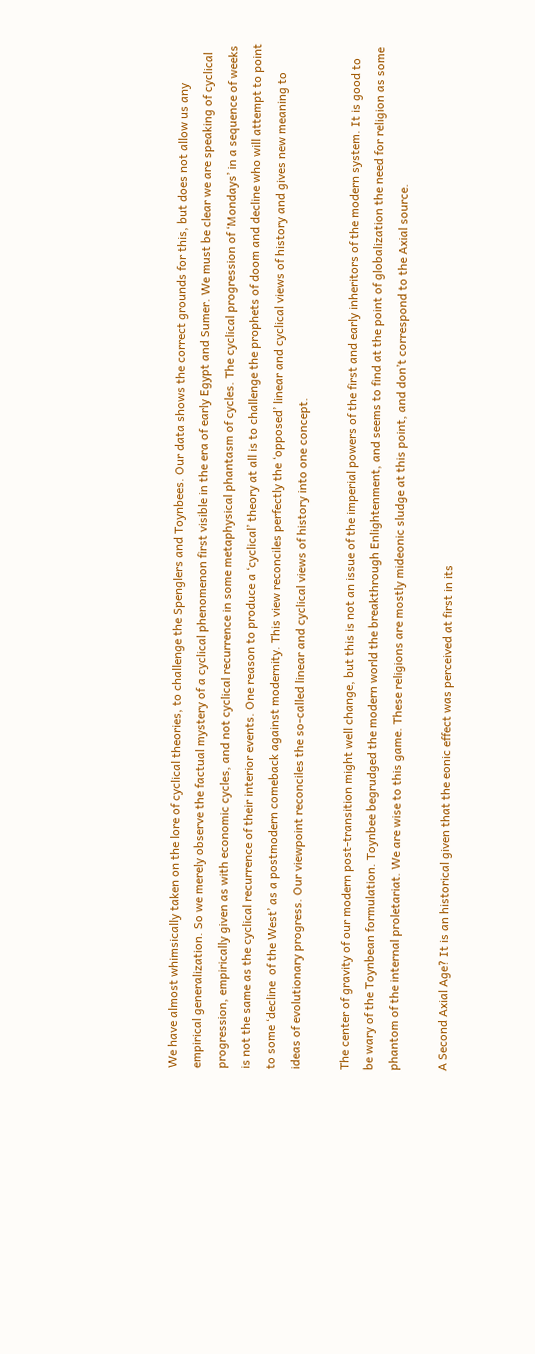We have almost whimsically taken on the lore of cyclical theories, to challenge the Spenglers and Toynbees. Our data shows the correct grounds for this, but does not allow us any empirical generalization. So we merely observe the factual mystery of a cyclical phenomenon first visible in the era of early Egypt and Sumer. We must be clear we are speaking of cyclical progression, empirically given as with economic cycles, and not cyclical recurrence in some metaphysical phantasm of cycles. The cyclical progression of ‘Mondays’ in a sequence of weeks is not the same as the cyclical recurrence of their interior events. One reason to produce a ‘cyclical’ theory at all is to challenge the prophets of doom and decline who will attempt to point to some ‘decline  of the West’ as a postmodern comeback against modernity. This view reconciles perfectly the ‘opposed’ linear and cyclical views of history and gives new meaning to ideas of evolutionary progress. Our viewpoint reconciles the so-called linear and cyclical views of history into one concept.

The center of gravity of our modern post-transition might well change, but this is not an issue of the imperial powers of the first and early inheritors of the modern system. It is good to be wary of the Toynbean formulation. Toynbee begrudged the modern world the breakthrough Enlightenment, and seems to find at the point of globalization the need for religion as some phantom of the internal proletariat. We are wise to this game. These religions are mostly mideonic sludge at this point, and don’t correspond to the Axial source.

A Second Axial Age? It is an historical given that the eonic effect was perceived at first in its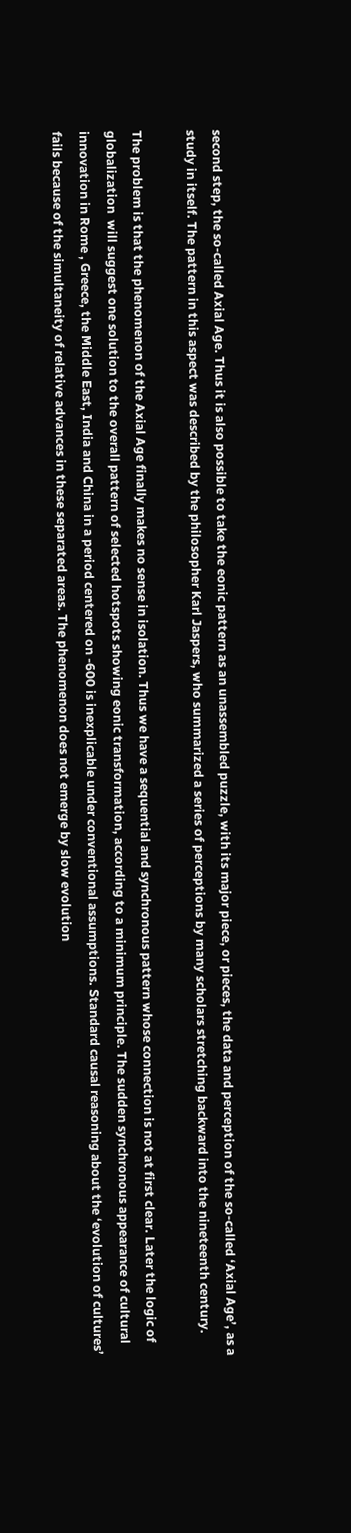second step, the so-called Axial Age. Thus it is also possible to take the eonic pattern as an unassembled puzzle, with its major piece, or pieces, the data and perception of the so-called ‘Axial Age’, as a study in itself. The pattern in this aspect was described by the philosopher Karl Jaspers, who summarized a series of perceptions by many scholars stretching backward into the nineteenth century.

The problem is that the phenomenon of the Axial Age finally makes no sense in isolation. Thus we have a sequential and synchronous pattern whose connection is not at first clear. Later the logic of globalization  will suggest one solution to the overall pattern of selected hotspots showing eonic transformation, according to a minimum principle. The sudden synchronous appearance of cultural innovation in Rome , Greece, the Middle East, India and China in a period centered on -600 is inexplicable under conventional assumptions. Standard causal reasoning about the ‘evolution of cultures’ fails because of the simultaneity of relative advances in these separated areas. The phenomenon does not emerge by slow evolution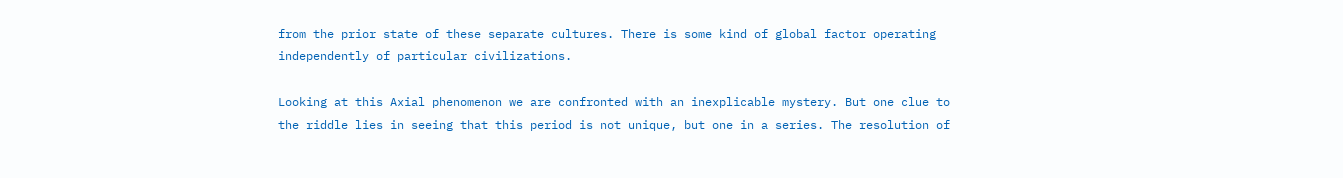from the prior state of these separate cultures. There is some kind of global factor operating independently of particular civilizations.

Looking at this Axial phenomenon we are confronted with an inexplicable mystery. But one clue to the riddle lies in seeing that this period is not unique, but one in a series. The resolution of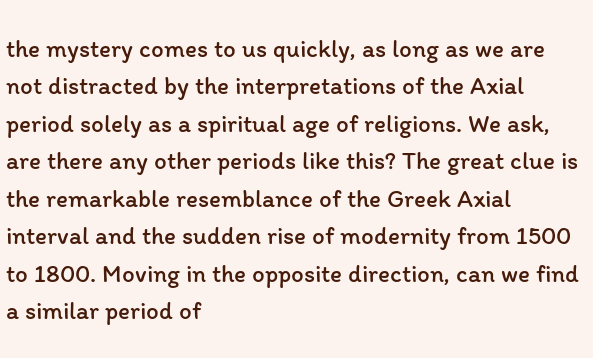the mystery comes to us quickly, as long as we are not distracted by the interpretations of the Axial period solely as a spiritual age of religions. We ask, are there any other periods like this? The great clue is the remarkable resemblance of the Greek Axial interval and the sudden rise of modernity from 1500 to 1800. Moving in the opposite direction, can we find a similar period of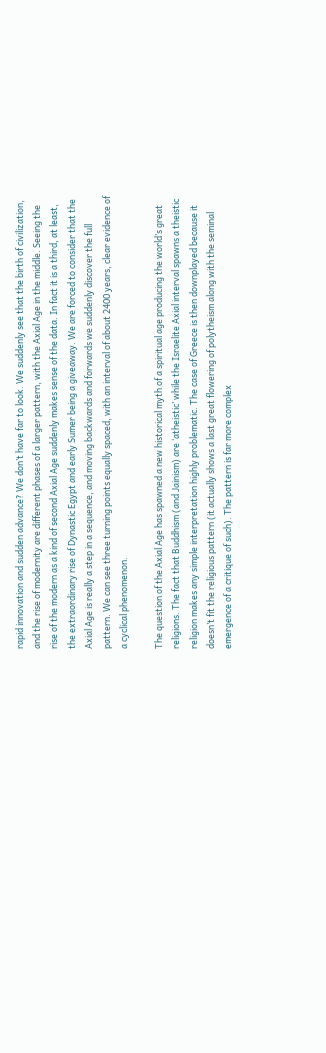rapid innovation and sudden advance? We don’t have far to look. We suddenly see that the birth of civilization, and the rise of modernity are different phases of a larger pattern, with the Axial Age in the middle. Seeing the rise of the modern as a kind of second Axial Age suddenly makes sense of the data. In fact it is a third, at least, the extraordinary rise of Dynastic Egypt and early Sumer being a giveaway. We are forced to consider that the Axial Age is really a step in a sequence, and moving backwards and forwards we suddenly discover the full pattern. We can see three turning points equally spaced, with an interval of about 2400 years, clear evidence of a cyclical phenomenon.

The question of the Axial Age has spawned a new historical myth of a spiritual age producing the world’s great religions. The fact that Buddhism (and Jainism) are ‘atheistic’ while the Israelite Axial interval spawns a theistic religion makes any simple interpretation highly problematic. The case of Greece is then downplayed because it doesn’t fit the religious pattern (it actually shows a last great flowering of polytheism along with the seminal emergence of a critique of such). The pattern is far more complex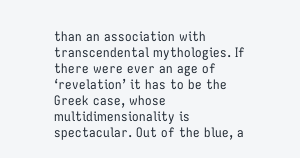than an association with transcendental mythologies. If there were ever an age of ‘revelation’ it has to be the Greek case, whose multidimensionality is spectacular. Out of the blue, a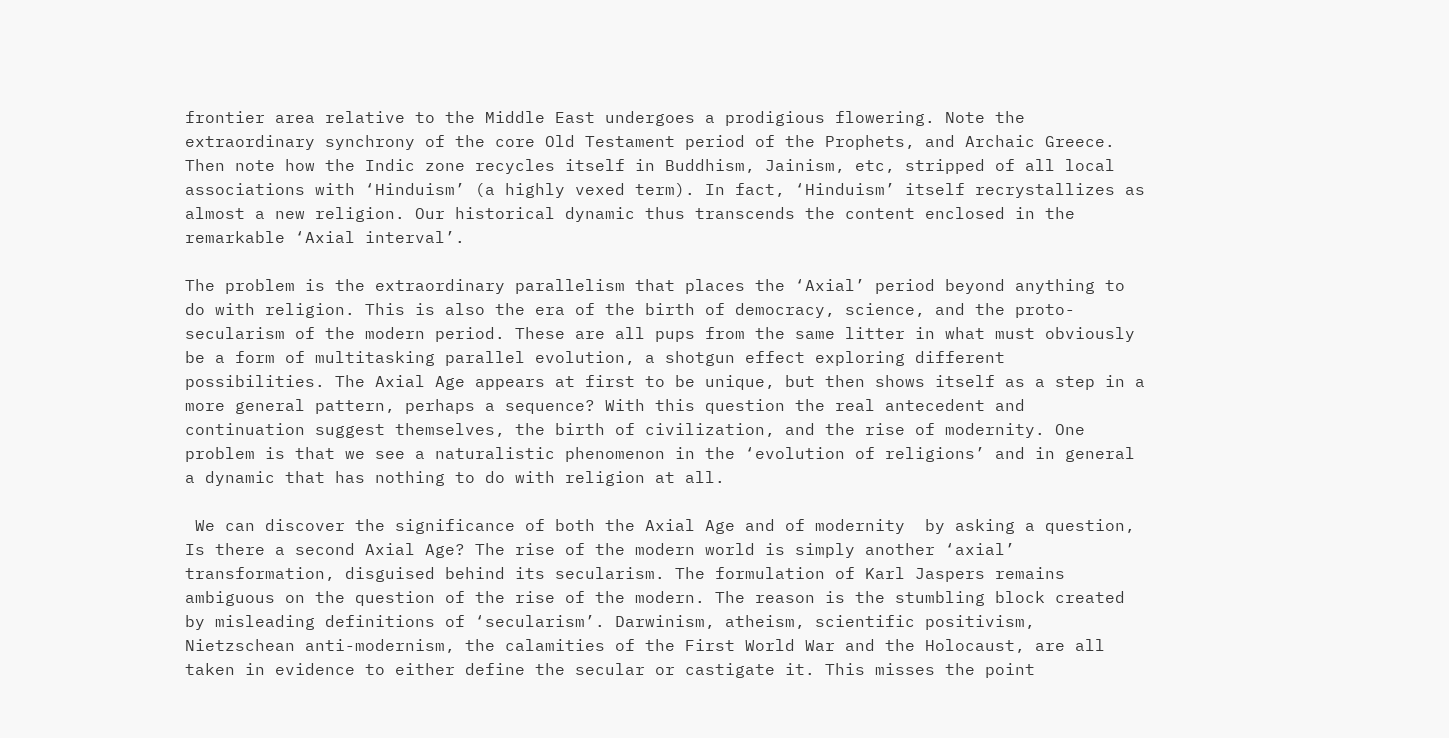frontier area relative to the Middle East undergoes a prodigious flowering. Note the extraordinary synchrony of the core Old Testament period of the Prophets, and Archaic Greece. Then note how the Indic zone recycles itself in Buddhism, Jainism, etc, stripped of all local associations with ‘Hinduism’ (a highly vexed term). In fact, ‘Hinduism’ itself recrystallizes as almost a new religion. Our historical dynamic thus transcends the content enclosed in the remarkable ‘Axial interval’.

The problem is the extraordinary parallelism that places the ‘Axial’ period beyond anything to do with religion. This is also the era of the birth of democracy, science, and the proto-secularism of the modern period. These are all pups from the same litter in what must obviously be a form of multitasking parallel evolution, a shotgun effect exploring different possibilities. The Axial Age appears at first to be unique, but then shows itself as a step in a more general pattern, perhaps a sequence? With this question the real antecedent and continuation suggest themselves, the birth of civilization, and the rise of modernity. One problem is that we see a naturalistic phenomenon in the ‘evolution of religions’ and in general a dynamic that has nothing to do with religion at all.

 We can discover the significance of both the Axial Age and of modernity  by asking a question, Is there a second Axial Age? The rise of the modern world is simply another ‘axial’ transformation, disguised behind its secularism. The formulation of Karl Jaspers remains ambiguous on the question of the rise of the modern. The reason is the stumbling block created by misleading definitions of ‘secularism’. Darwinism, atheism, scientific positivism, Nietzschean anti-modernism, the calamities of the First World War and the Holocaust, are all taken in evidence to either define the secular or castigate it. This misses the point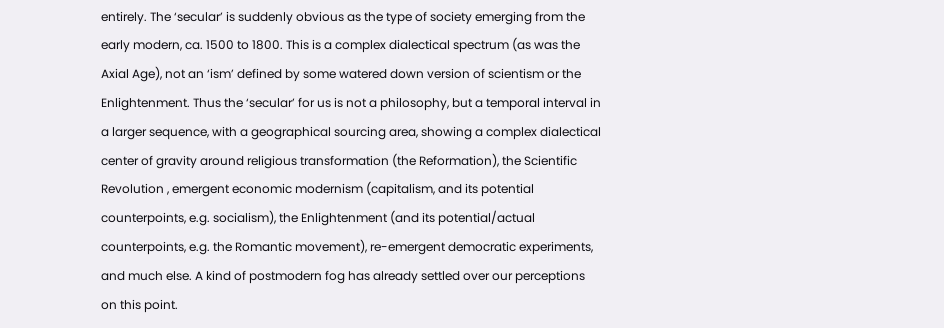entirely. The ‘secular’ is suddenly obvious as the type of society emerging from the early modern, ca. 1500 to 1800. This is a complex dialectical spectrum (as was the Axial Age), not an ‘ism’ defined by some watered down version of scientism or the Enlightenment. Thus the ‘secular’ for us is not a philosophy, but a temporal interval in a larger sequence, with a geographical sourcing area, showing a complex dialectical center of gravity around religious transformation (the Reformation), the Scientific Revolution , emergent economic modernism (capitalism, and its potential counterpoints, e.g. socialism), the Enlightenment (and its potential/actual counterpoints, e.g. the Romantic movement), re-emergent democratic experiments, and much else. A kind of postmodern fog has already settled over our perceptions on this point.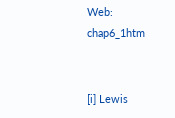Web:  chap6_1htm


[i] Lewis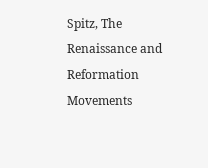Spitz, The Renaissance and Reformation Movements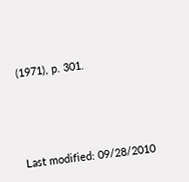(1971), p. 301.





Last modified: 09/28/2010